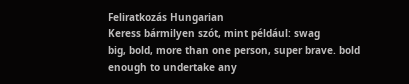Feliratkozás Hungarian
Keress bármilyen szót, mint például: swag
big, bold, more than one person, super brave. bold enough to undertake any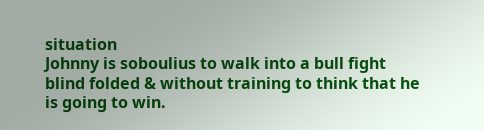situation
Johnny is soboulius to walk into a bull fight blind folded & without training to think that he is going to win.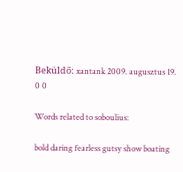Beküldő: xantank 2009. augusztus 19.
0 0

Words related to soboulius:

bold daring fearless gutsy show boating